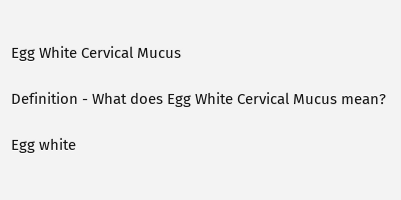Egg White Cervical Mucus

Definition - What does Egg White Cervical Mucus mean?

Egg white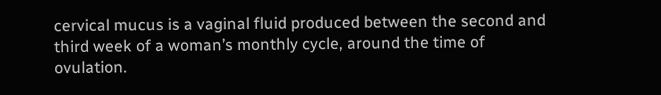cervical mucus is a vaginal fluid produced between the second and third week of a woman’s monthly cycle, around the time of ovulation.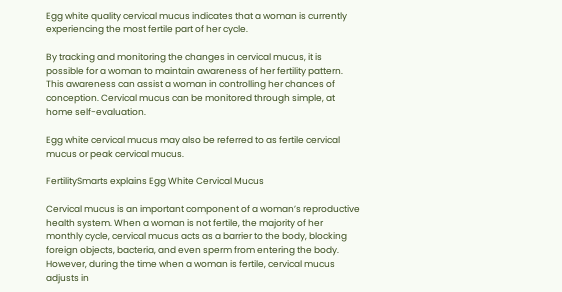Egg white quality cervical mucus indicates that a woman is currently experiencing the most fertile part of her cycle.

By tracking and monitoring the changes in cervical mucus, it is possible for a woman to maintain awareness of her fertility pattern. This awareness can assist a woman in controlling her chances of conception. Cervical mucus can be monitored through simple, at home self-evaluation.

Egg white cervical mucus may also be referred to as fertile cervical mucus or peak cervical mucus.

FertilitySmarts explains Egg White Cervical Mucus

Cervical mucus is an important component of a woman’s reproductive health system. When a woman is not fertile, the majority of her monthly cycle, cervical mucus acts as a barrier to the body, blocking foreign objects, bacteria, and even sperm from entering the body. However, during the time when a woman is fertile, cervical mucus adjusts in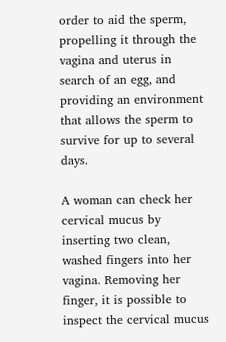order to aid the sperm, propelling it through the vagina and uterus in search of an egg, and providing an environment that allows the sperm to survive for up to several days.

A woman can check her cervical mucus by inserting two clean, washed fingers into her vagina. Removing her finger, it is possible to inspect the cervical mucus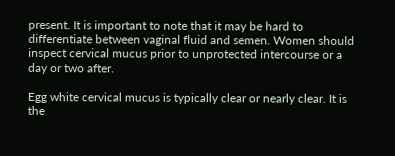present. It is important to note that it may be hard to differentiate between vaginal fluid and semen. Women should inspect cervical mucus prior to unprotected intercourse or a day or two after.

Egg white cervical mucus is typically clear or nearly clear. It is the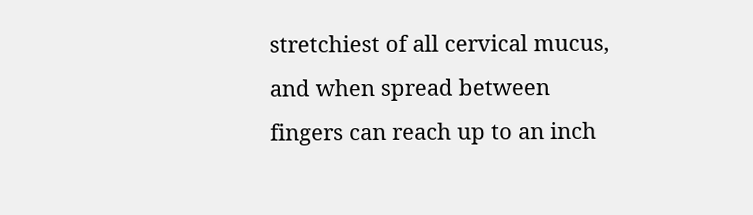stretchiest of all cervical mucus, and when spread between fingers can reach up to an inch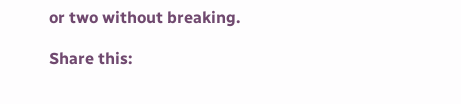or two without breaking.

Share this: